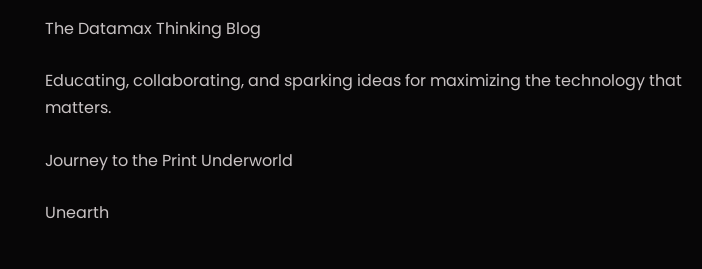The Datamax Thinking Blog

Educating, collaborating, and sparking ideas for maximizing the technology that matters.

Journey to the Print Underworld

Unearth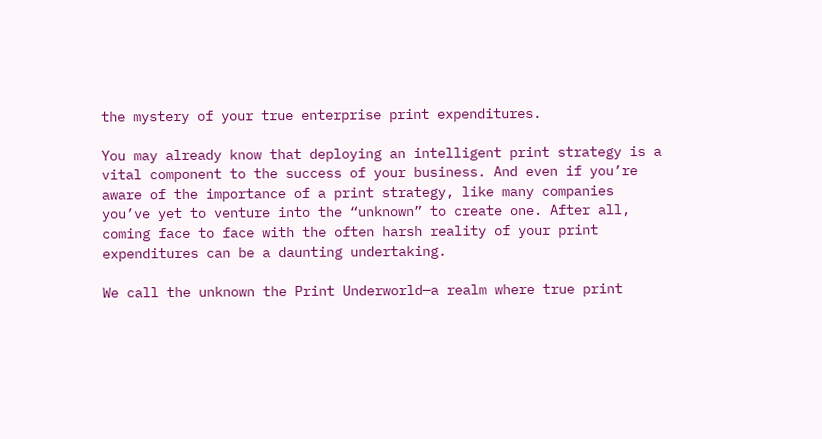the mystery of your true enterprise print expenditures.

You may already know that deploying an intelligent print strategy is a vital component to the success of your business. And even if you’re aware of the importance of a print strategy, like many companies you’ve yet to venture into the “unknown” to create one. After all, coming face to face with the often harsh reality of your print expenditures can be a daunting undertaking.

We call the unknown the Print Underworld—a realm where true print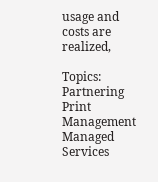usage and costs are realized,

Topics: Partnering Print Management Managed Services